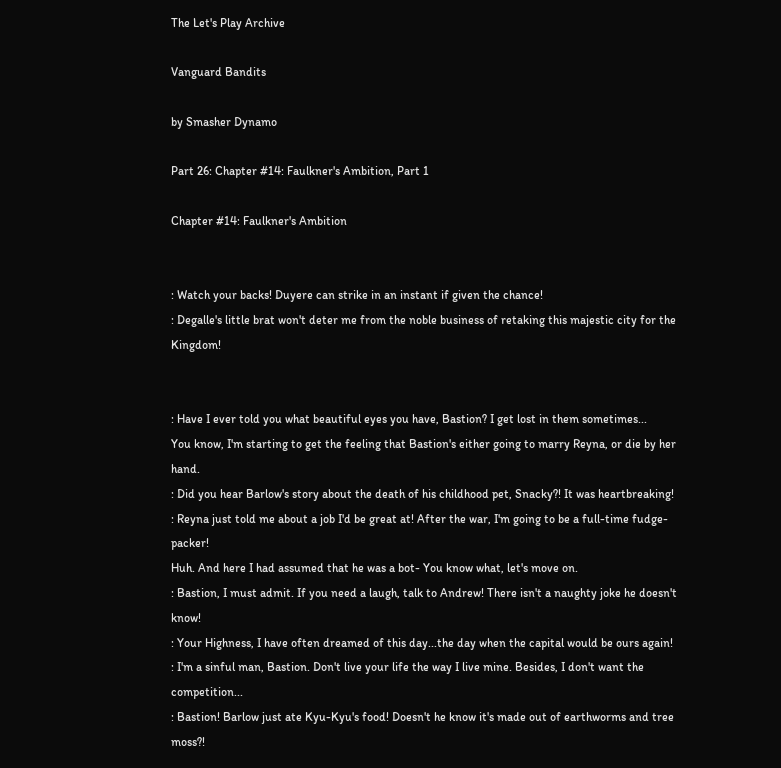The Let's Play Archive

Vanguard Bandits

by Smasher Dynamo

Part 26: Chapter #14: Faulkner's Ambition, Part 1

Chapter #14: Faulkner's Ambition


: Watch your backs! Duyere can strike in an instant if given the chance!
: Degalle's little brat won't deter me from the noble business of retaking this majestic city for the Kingdom!


: Have I ever told you what beautiful eyes you have, Bastion? I get lost in them sometimes...
You know, I'm starting to get the feeling that Bastion's either going to marry Reyna, or die by her hand.
: Did you hear Barlow's story about the death of his childhood pet, Snacky?! It was heartbreaking!
: Reyna just told me about a job I'd be great at! After the war, I'm going to be a full-time fudge-packer!
Huh. And here I had assumed that he was a bot- You know what, let's move on.
: Bastion, I must admit. If you need a laugh, talk to Andrew! There isn't a naughty joke he doesn't know!
: Your Highness, I have often dreamed of this day...the day when the capital would be ours again!
: I'm a sinful man, Bastion. Don't live your life the way I live mine. Besides, I don't want the competition...
: Bastion! Barlow just ate Kyu-Kyu's food! Doesn't he know it's made out of earthworms and tree moss?!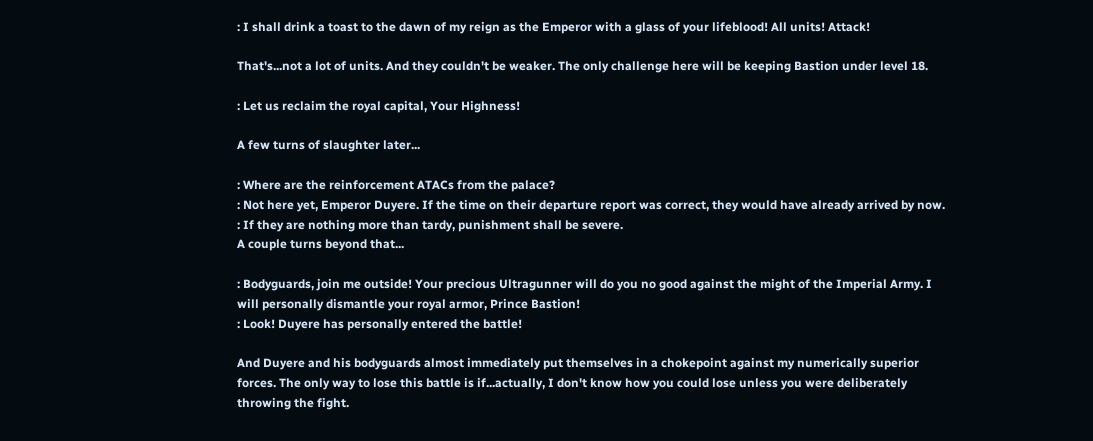: I shall drink a toast to the dawn of my reign as the Emperor with a glass of your lifeblood! All units! Attack!

That's...not a lot of units. And they couldn't be weaker. The only challenge here will be keeping Bastion under level 18.

: Let us reclaim the royal capital, Your Highness!

A few turns of slaughter later...

: Where are the reinforcement ATACs from the palace?
: Not here yet, Emperor Duyere. If the time on their departure report was correct, they would have already arrived by now.
: If they are nothing more than tardy, punishment shall be severe.
A couple turns beyond that...

: Bodyguards, join me outside! Your precious Ultragunner will do you no good against the might of the Imperial Army. I will personally dismantle your royal armor, Prince Bastion!
: Look! Duyere has personally entered the battle!

And Duyere and his bodyguards almost immediately put themselves in a chokepoint against my numerically superior forces. The only way to lose this battle is if...actually, I don't know how you could lose unless you were deliberately throwing the fight.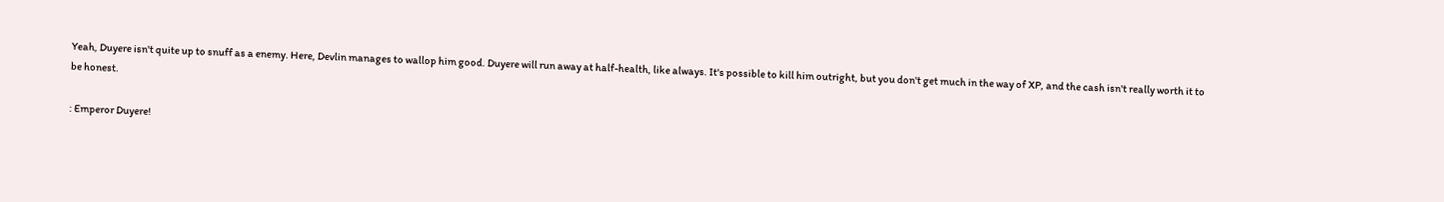Yeah, Duyere isn't quite up to snuff as a enemy. Here, Devlin manages to wallop him good. Duyere will run away at half-health, like always. It's possible to kill him outright, but you don't get much in the way of XP, and the cash isn't really worth it to be honest.

: Emperor Duyere!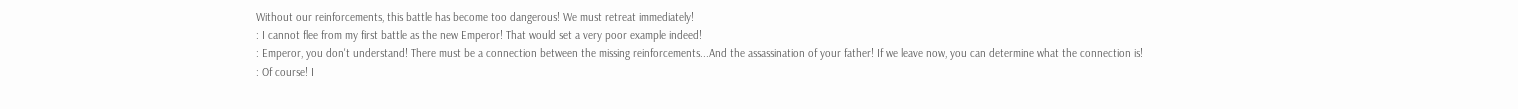Without our reinforcements, this battle has become too dangerous! We must retreat immediately!
: I cannot flee from my first battle as the new Emperor! That would set a very poor example indeed!
: Emperor, you don't understand! There must be a connection between the missing reinforcements...And the assassination of your father! If we leave now, you can determine what the connection is!
: Of course! I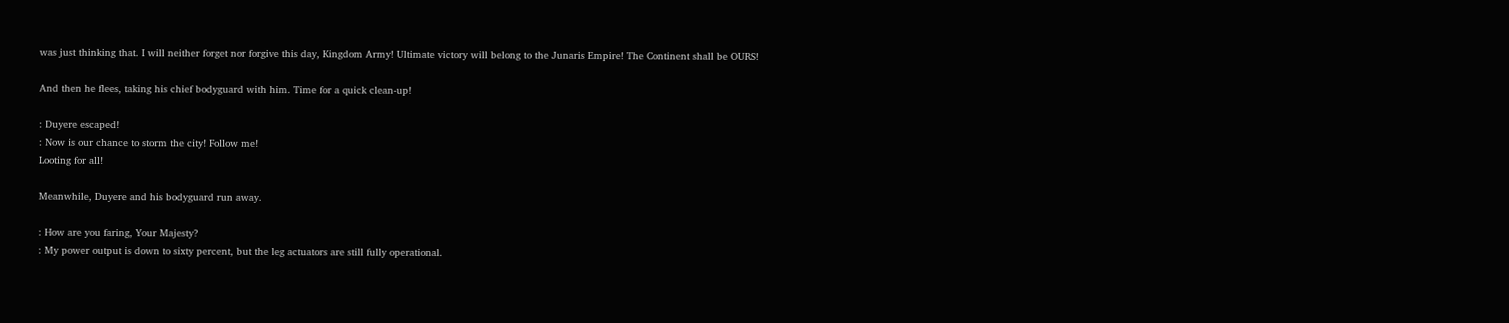was just thinking that. I will neither forget nor forgive this day, Kingdom Army! Ultimate victory will belong to the Junaris Empire! The Continent shall be OURS!

And then he flees, taking his chief bodyguard with him. Time for a quick clean-up!

: Duyere escaped!
: Now is our chance to storm the city! Follow me!
Looting for all!

Meanwhile, Duyere and his bodyguard run away.

: How are you faring, Your Majesty?
: My power output is down to sixty percent, but the leg actuators are still fully operational.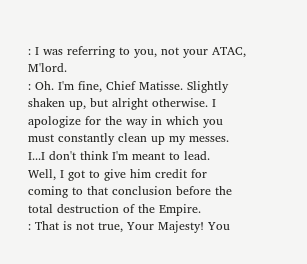: I was referring to you, not your ATAC, M'lord.
: Oh. I'm fine, Chief Matisse. Slightly shaken up, but alright otherwise. I apologize for the way in which you must constantly clean up my messes. I...I don't think I'm meant to lead.
Well, I got to give him credit for coming to that conclusion before the total destruction of the Empire.
: That is not true, Your Majesty! You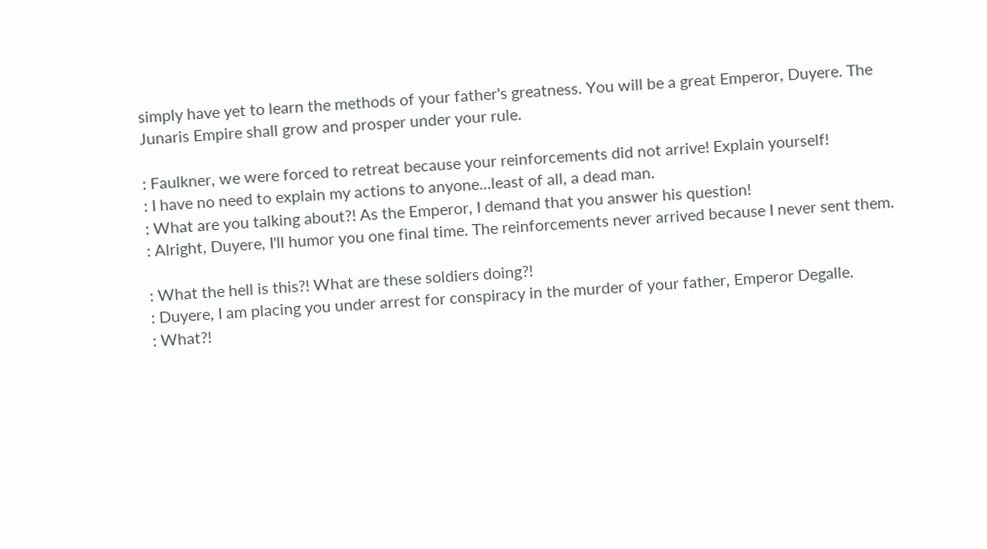simply have yet to learn the methods of your father's greatness. You will be a great Emperor, Duyere. The Junaris Empire shall grow and prosper under your rule.

: Faulkner, we were forced to retreat because your reinforcements did not arrive! Explain yourself!
: I have no need to explain my actions to anyone...least of all, a dead man.
: What are you talking about?! As the Emperor, I demand that you answer his question!
: Alright, Duyere, I'll humor you one final time. The reinforcements never arrived because I never sent them.

: What the hell is this?! What are these soldiers doing?!
: Duyere, I am placing you under arrest for conspiracy in the murder of your father, Emperor Degalle.
: What?!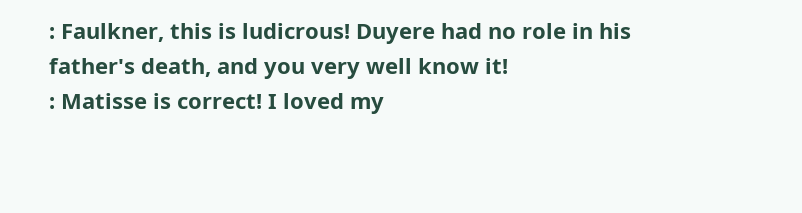: Faulkner, this is ludicrous! Duyere had no role in his father's death, and you very well know it!
: Matisse is correct! I loved my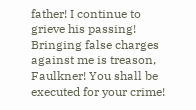father! I continue to grieve his passing! Bringing false charges against me is treason, Faulkner! You shall be executed for your crime!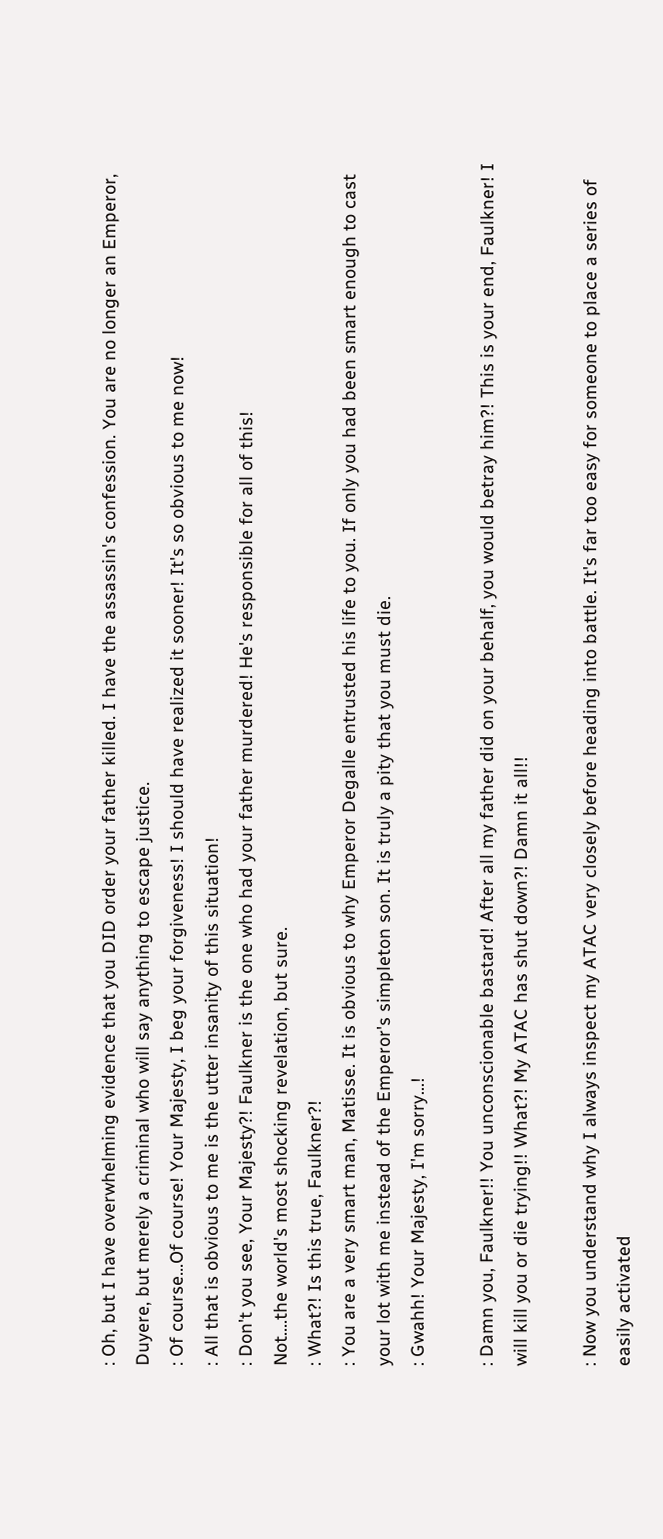: Oh, but I have overwhelming evidence that you DID order your father killed. I have the assassin's confession. You are no longer an Emperor, Duyere, but merely a criminal who will say anything to escape justice.
: Of course...Of course! Your Majesty, I beg your forgiveness! I should have realized it sooner! It's so obvious to me now!
: All that is obvious to me is the utter insanity of this situation!
: Don't you see, Your Majesty?! Faulkner is the one who had your father murdered! He's responsible for all of this!
Not....the world's most shocking revelation, but sure.
: What?! Is this true, Faulkner?!
: You are a very smart man, Matisse. It is obvious to why Emperor Degalle entrusted his life to you. If only you had been smart enough to cast your lot with me instead of the Emperor's simpleton son. It is truly a pity that you must die.
: Gwahh! Your Majesty, I'm sorry...!

: Damn you, Faulkner!! You unconscionable bastard! After all my father did on your behalf, you would betray him?! This is your end, Faulkner! I will kill you or die trying!! What?! My ATAC has shut down?! Damn it all!!

: Now you understand why I always inspect my ATAC very closely before heading into battle. It's far too easy for someone to place a series of easily activated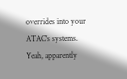overrides into your ATAC's systems.
Yeah, apparently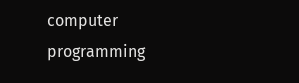computer programming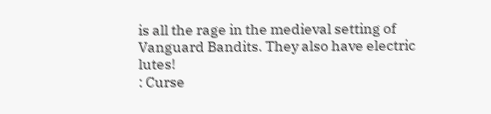is all the rage in the medieval setting of Vanguard Bandits. They also have electric lutes!
: Curse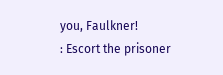you, Faulkner!
: Escort the prisoner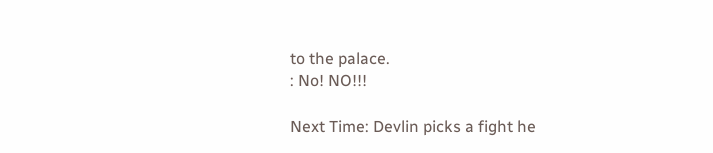to the palace.
: No! NO!!!

Next Time: Devlin picks a fight he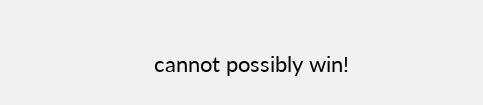cannot possibly win!